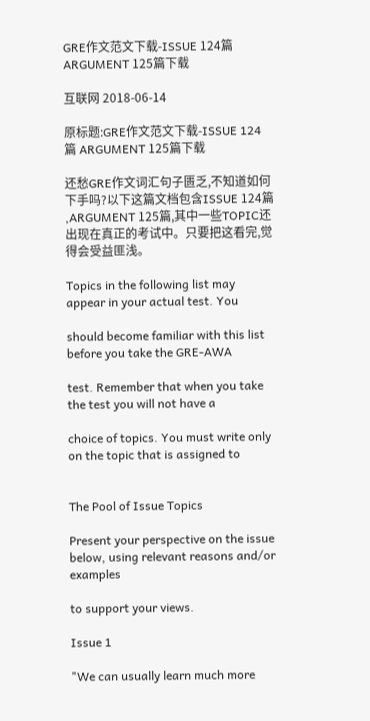GRE作文范文下载-ISSUE 124篇 ARGUMENT 125篇下载

互联网 2018-06-14

原标题:GRE作文范文下载-ISSUE 124篇 ARGUMENT 125篇下载

还愁GRE作文词汇句子匮乏,不知道如何下手吗?以下这篇文档包含ISSUE 124篇 ,ARGUMENT 125篇,其中一些TOPIC还出现在真正的考试中。只要把这看完,觉得会受益匪浅。

Topics in the following list may appear in your actual test. You

should become familiar with this list before you take the GRE-AWA

test. Remember that when you take the test you will not have a

choice of topics. You must write only on the topic that is assigned to


The Pool of Issue Topics

Present your perspective on the issue below, using relevant reasons and/or examples

to support your views.

Issue 1

"We can usually learn much more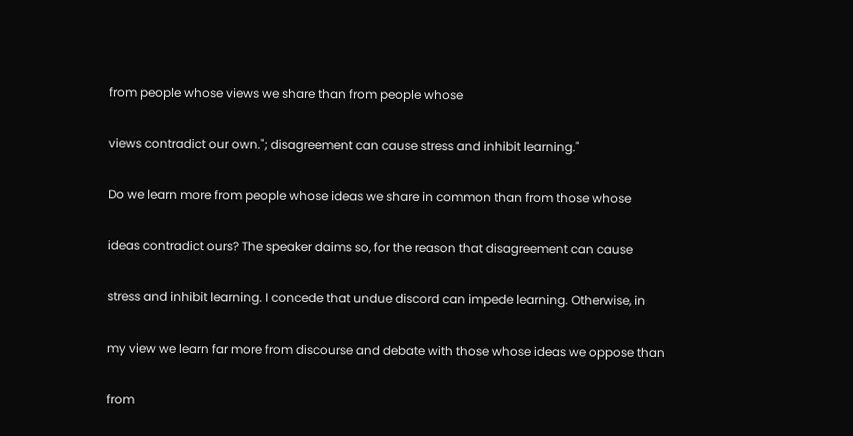from people whose views we share than from people whose

views contradict our own."; disagreement can cause stress and inhibit learning."

Do we learn more from people whose ideas we share in common than from those whose

ideas contradict ours? The speaker daims so, for the reason that disagreement can cause

stress and inhibit learning. I concede that undue discord can impede learning. Otherwise, in

my view we learn far more from discourse and debate with those whose ideas we oppose than

from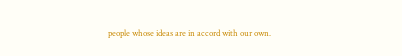people whose ideas are in accord with our own.